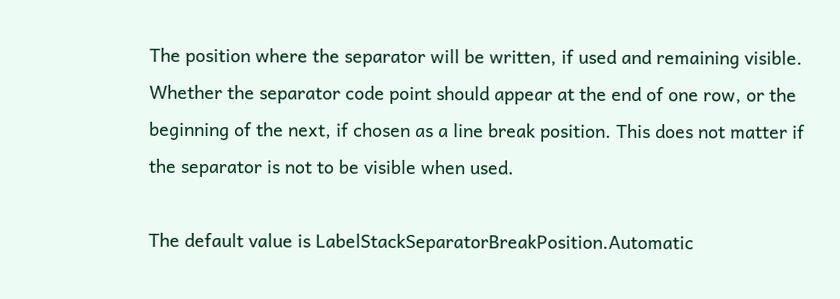The position where the separator will be written, if used and remaining visible. Whether the separator code point should appear at the end of one row, or the beginning of the next, if chosen as a line break position. This does not matter if the separator is not to be visible when used.

The default value is LabelStackSeparatorBreakPosition.Automatic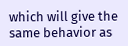which will give the same behavior as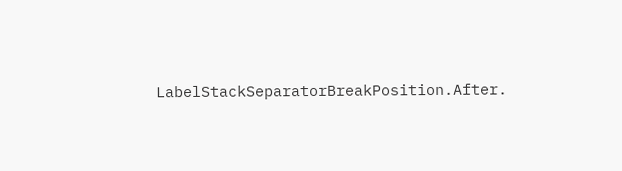LabelStackSeparatorBreakPosition.After.